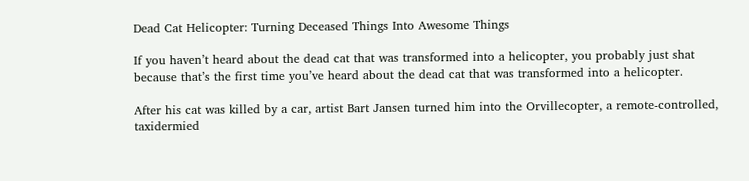Dead Cat Helicopter: Turning Deceased Things Into Awesome Things

If you haven’t heard about the dead cat that was transformed into a helicopter, you probably just shat because that’s the first time you’ve heard about the dead cat that was transformed into a helicopter.

After his cat was killed by a car, artist Bart Jansen turned him into the Orvillecopter, a remote-controlled, taxidermied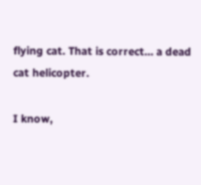flying cat. That is correct… a dead cat helicopter.

I know,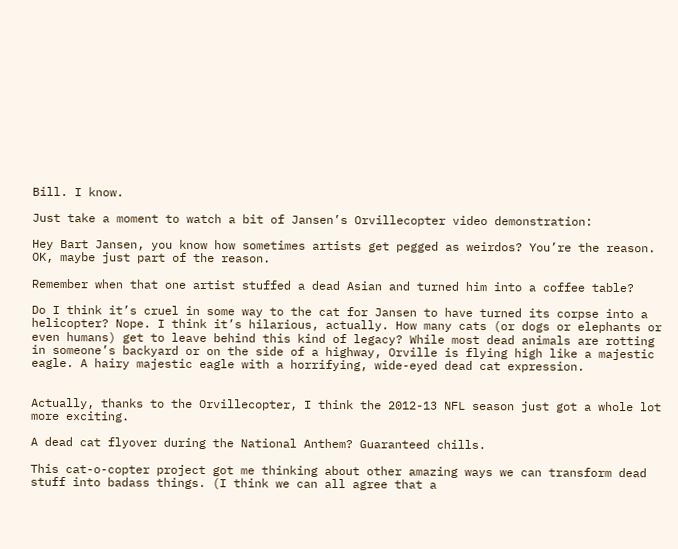Bill. I know.

Just take a moment to watch a bit of Jansen’s Orvillecopter video demonstration:

Hey Bart Jansen, you know how sometimes artists get pegged as weirdos? You’re the reason. OK, maybe just part of the reason.

Remember when that one artist stuffed a dead Asian and turned him into a coffee table?

Do I think it’s cruel in some way to the cat for Jansen to have turned its corpse into a helicopter? Nope. I think it’s hilarious, actually. How many cats (or dogs or elephants or even humans) get to leave behind this kind of legacy? While most dead animals are rotting in someone’s backyard or on the side of a highway, Orville is flying high like a majestic eagle. A hairy majestic eagle with a horrifying, wide-eyed dead cat expression.


Actually, thanks to the Orvillecopter, I think the 2012-13 NFL season just got a whole lot more exciting.

A dead cat flyover during the National Anthem? Guaranteed chills.

This cat-o-copter project got me thinking about other amazing ways we can transform dead stuff into badass things. (I think we can all agree that a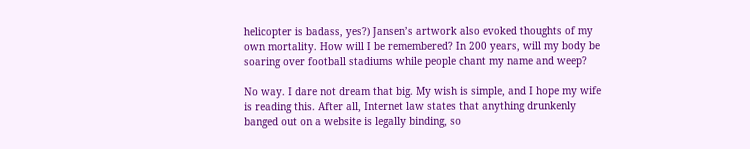helicopter is badass, yes?) Jansen’s artwork also evoked thoughts of my own mortality. How will I be remembered? In 200 years, will my body be soaring over football stadiums while people chant my name and weep?

No way. I dare not dream that big. My wish is simple, and I hope my wife is reading this. After all, Internet law states that anything drunkenly banged out on a website is legally binding, so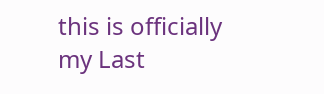this is officially my Last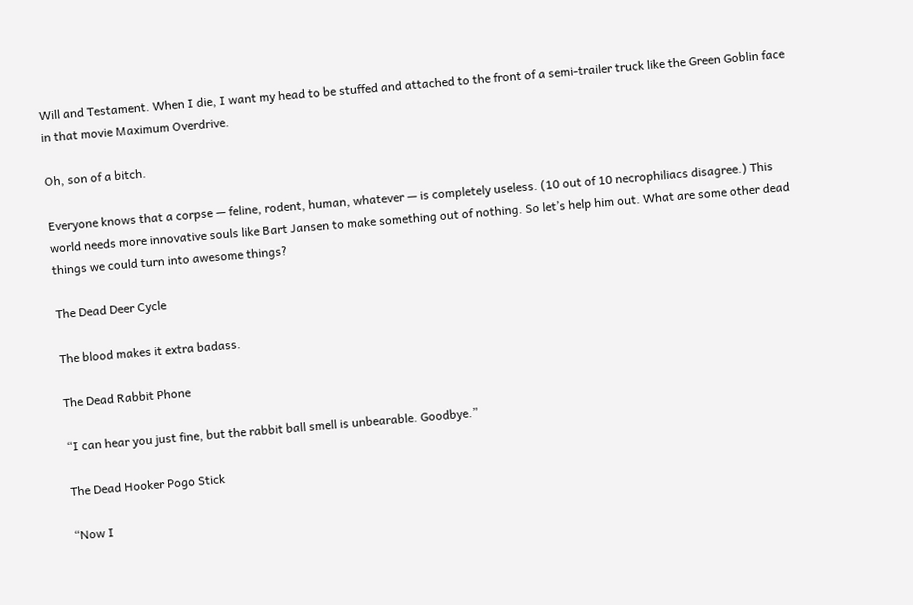Will and Testament. When I die, I want my head to be stuffed and attached to the front of a semi-trailer truck like the Green Goblin face in that movie Maximum Overdrive.

Oh, son of a bitch.

Everyone knows that a corpse — feline, rodent, human, whatever — is completely useless. (10 out of 10 necrophiliacs disagree.) This world needs more innovative souls like Bart Jansen to make something out of nothing. So let’s help him out. What are some other dead things we could turn into awesome things?

The Dead Deer Cycle

The blood makes it extra badass.

The Dead Rabbit Phone

“I can hear you just fine, but the rabbit ball smell is unbearable. Goodbye.”

The Dead Hooker Pogo Stick

“Now I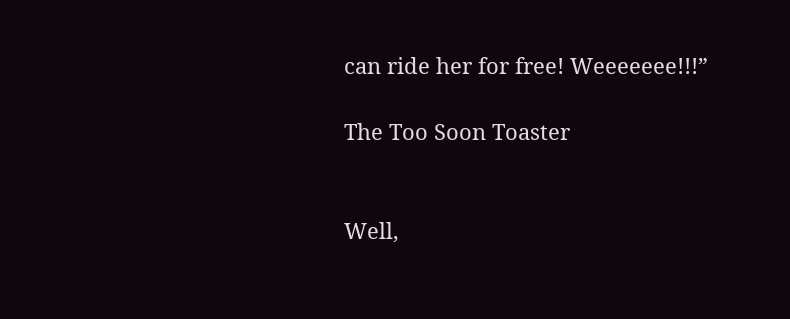can ride her for free! Weeeeeee!!!”

The Too Soon Toaster


Well,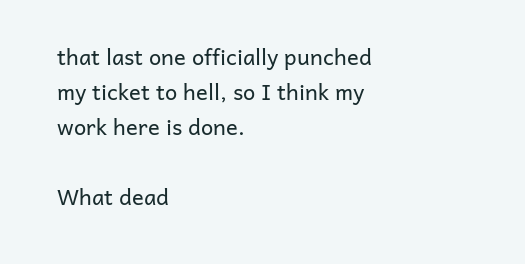that last one officially punched my ticket to hell, so I think my work here is done.

What dead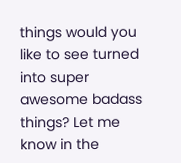things would you like to see turned into super awesome badass things? Let me know in the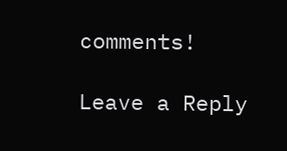comments!

Leave a Reply